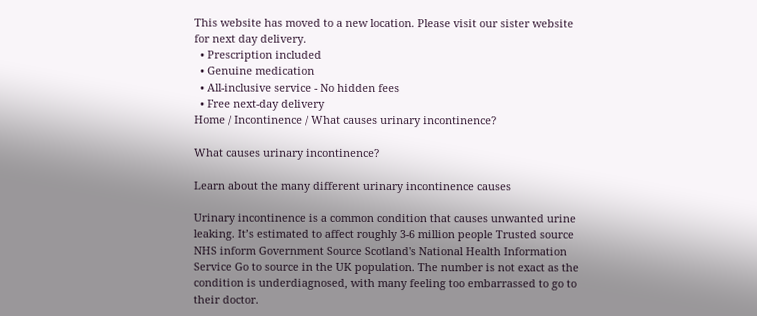This website has moved to a new location. Please visit our sister website for next day delivery.
  • Prescription included
  • Genuine medication
  • All-inclusive service - No hidden fees
  • Free next-day delivery
Home / Incontinence / What causes urinary incontinence?

What causes urinary incontinence?

Learn about the many different urinary incontinence causes

Urinary incontinence is a common condition that causes unwanted urine leaking. It’s estimated to affect roughly 3-6 million people Trusted source NHS inform Government Source Scotland's National Health Information Service Go to source in the UK population. The number is not exact as the condition is underdiagnosed, with many feeling too embarrassed to go to their doctor.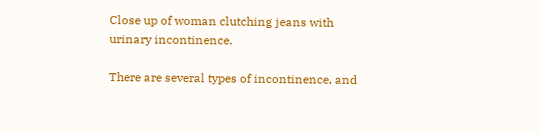Close up of woman clutching jeans with urinary incontinence.

There are several types of incontinence, and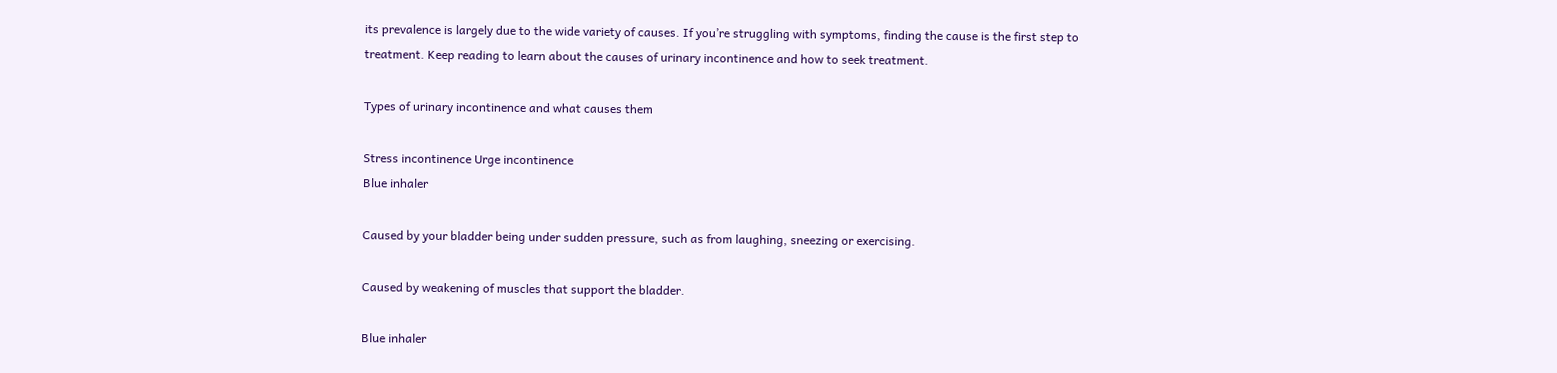its prevalence is largely due to the wide variety of causes. If you’re struggling with symptoms, finding the cause is the first step to treatment. Keep reading to learn about the causes of urinary incontinence and how to seek treatment.

Types of urinary incontinence and what causes them

Stress incontinence Urge incontinence
Blue inhaler

Caused by your bladder being under sudden pressure, such as from laughing, sneezing or exercising.

Caused by weakening of muscles that support the bladder.

Blue inhaler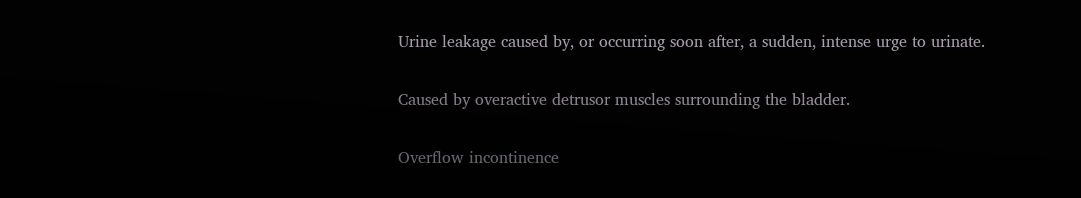Urine leakage caused by, or occurring soon after, a sudden, intense urge to urinate.

Caused by overactive detrusor muscles surrounding the bladder.

Overflow incontinence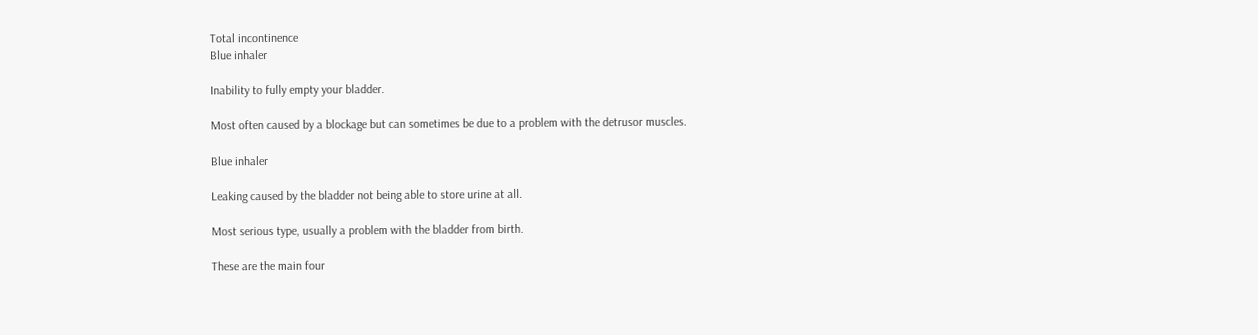Total incontinence
Blue inhaler

Inability to fully empty your bladder.

Most often caused by a blockage but can sometimes be due to a problem with the detrusor muscles.

Blue inhaler

Leaking caused by the bladder not being able to store urine at all.

Most serious type, usually a problem with the bladder from birth.

These are the main four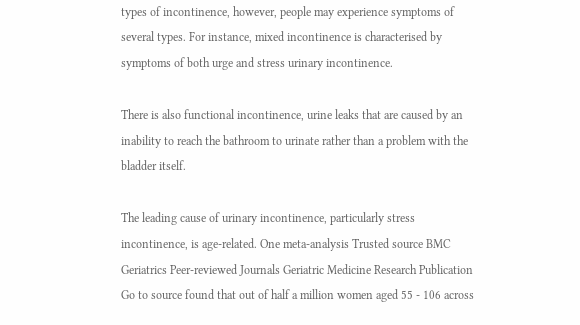types of incontinence, however, people may experience symptoms of several types. For instance, mixed incontinence is characterised by symptoms of both urge and stress urinary incontinence.

There is also functional incontinence, urine leaks that are caused by an inability to reach the bathroom to urinate rather than a problem with the bladder itself.

The leading cause of urinary incontinence, particularly stress incontinence, is age-related. One meta-analysis Trusted source BMC Geriatrics Peer-reviewed Journals Geriatric Medicine Research Publication Go to source found that out of half a million women aged 55 - 106 across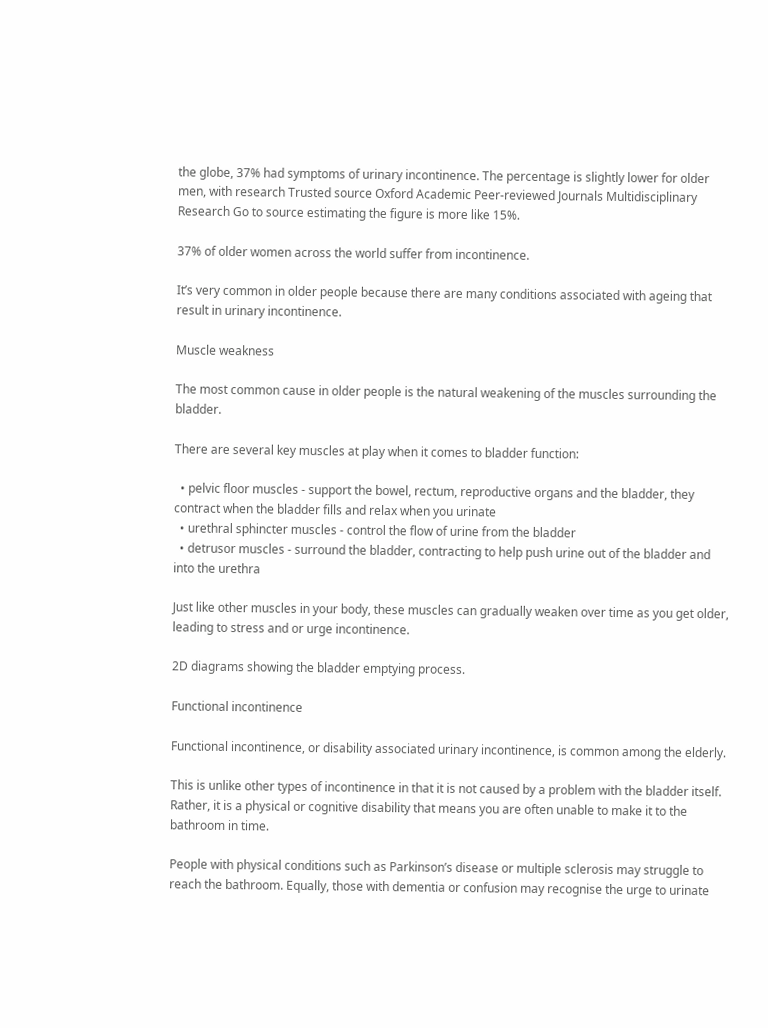the globe, 37% had symptoms of urinary incontinence. The percentage is slightly lower for older men, with research Trusted source Oxford Academic Peer-reviewed Journals Multidisciplinary Research Go to source estimating the figure is more like 15%.

37% of older women across the world suffer from incontinence.

It’s very common in older people because there are many conditions associated with ageing that result in urinary incontinence.

Muscle weakness

The most common cause in older people is the natural weakening of the muscles surrounding the bladder.

There are several key muscles at play when it comes to bladder function:

  • pelvic floor muscles - support the bowel, rectum, reproductive organs and the bladder, they contract when the bladder fills and relax when you urinate
  • urethral sphincter muscles - control the flow of urine from the bladder
  • detrusor muscles - surround the bladder, contracting to help push urine out of the bladder and into the urethra

Just like other muscles in your body, these muscles can gradually weaken over time as you get older, leading to stress and or urge incontinence.

2D diagrams showing the bladder emptying process.

Functional incontinence

Functional incontinence, or disability associated urinary incontinence, is common among the elderly.

This is unlike other types of incontinence in that it is not caused by a problem with the bladder itself. Rather, it is a physical or cognitive disability that means you are often unable to make it to the bathroom in time.

People with physical conditions such as Parkinson’s disease or multiple sclerosis may struggle to reach the bathroom. Equally, those with dementia or confusion may recognise the urge to urinate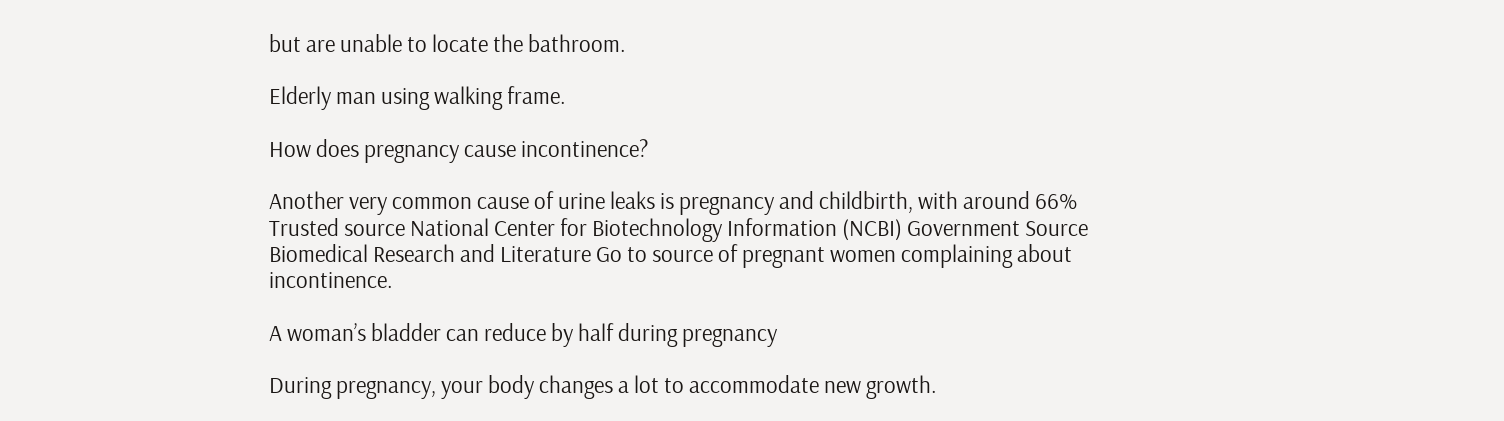but are unable to locate the bathroom.

Elderly man using walking frame.

How does pregnancy cause incontinence?

Another very common cause of urine leaks is pregnancy and childbirth, with around 66% Trusted source National Center for Biotechnology Information (NCBI) Government Source Biomedical Research and Literature Go to source of pregnant women complaining about incontinence.

A woman’s bladder can reduce by half during pregnancy

During pregnancy, your body changes a lot to accommodate new growth.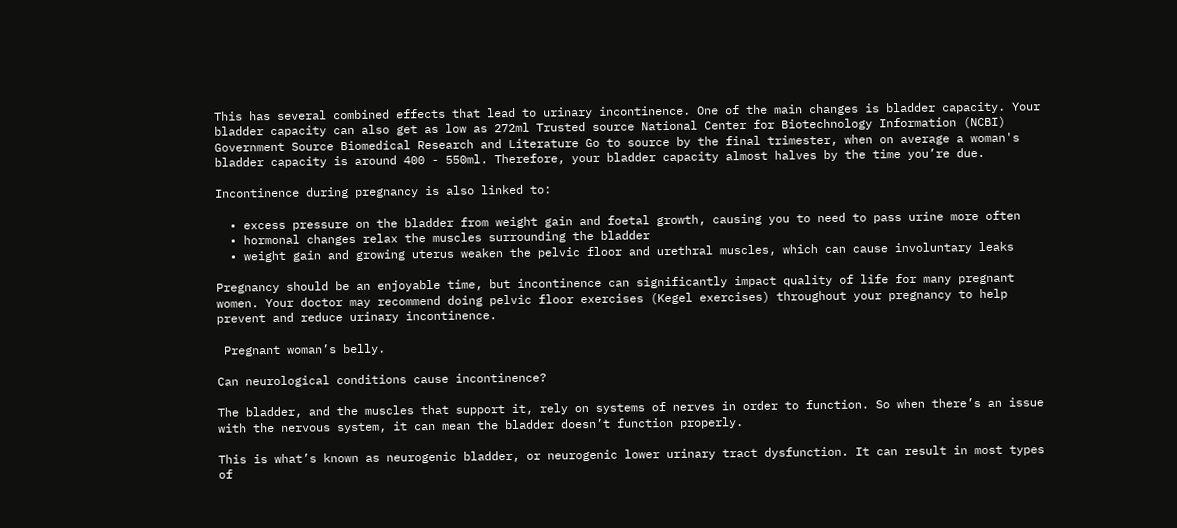This has several combined effects that lead to urinary incontinence. One of the main changes is bladder capacity. Your bladder capacity can also get as low as 272ml Trusted source National Center for Biotechnology Information (NCBI) Government Source Biomedical Research and Literature Go to source by the final trimester, when on average a woman's bladder capacity is around 400 - 550ml. Therefore, your bladder capacity almost halves by the time you’re due.

Incontinence during pregnancy is also linked to:

  • excess pressure on the bladder from weight gain and foetal growth, causing you to need to pass urine more often
  • hormonal changes relax the muscles surrounding the bladder
  • weight gain and growing uterus weaken the pelvic floor and urethral muscles, which can cause involuntary leaks

Pregnancy should be an enjoyable time, but incontinence can significantly impact quality of life for many pregnant women. Your doctor may recommend doing pelvic floor exercises (Kegel exercises) throughout your pregnancy to help prevent and reduce urinary incontinence.

 Pregnant woman’s belly.

Can neurological conditions cause incontinence?

The bladder, and the muscles that support it, rely on systems of nerves in order to function. So when there’s an issue with the nervous system, it can mean the bladder doesn’t function properly.

This is what’s known as neurogenic bladder, or neurogenic lower urinary tract dysfunction. It can result in most types of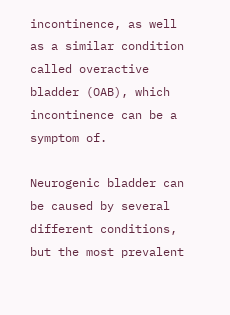incontinence, as well as a similar condition called overactive bladder (OAB), which incontinence can be a symptom of.

Neurogenic bladder can be caused by several different conditions, but the most prevalent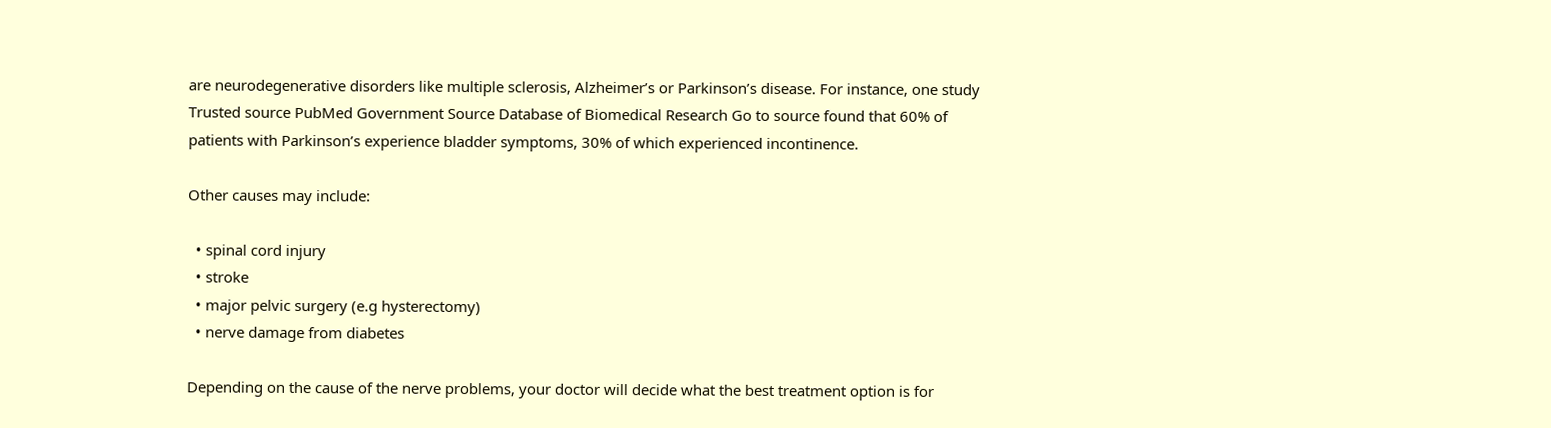are neurodegenerative disorders like multiple sclerosis, Alzheimer’s or Parkinson’s disease. For instance, one study Trusted source PubMed Government Source Database of Biomedical Research Go to source found that 60% of patients with Parkinson’s experience bladder symptoms, 30% of which experienced incontinence.

Other causes may include:

  • spinal cord injury
  • stroke
  • major pelvic surgery (e.g hysterectomy)
  • nerve damage from diabetes

Depending on the cause of the nerve problems, your doctor will decide what the best treatment option is for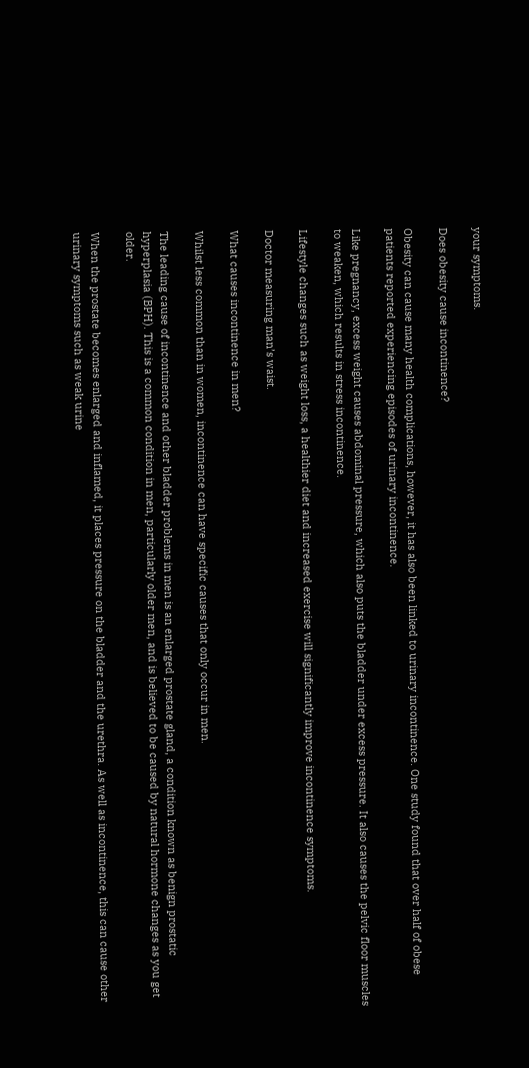your symptoms.

Does obesity cause incontinence?

Obesity can cause many health complications, however, it has also been linked to urinary incontinence. One study found that over half of obese patients reported experiencing episodes of urinary incontinence.

Like pregnancy, excess weight causes abdominal pressure, which also puts the bladder under excess pressure. It also causes the pelvic floor muscles to weaken, which results in stress incontinence.

Lifestyle changes such as weight loss, a healthier diet and increased exercise will significantly improve incontinence symptoms.

Doctor measuring man’s waist.

What causes incontinence in men?

Whilst less common than in women, incontinence can have specific causes that only occur in men.

The leading cause of incontinence and other bladder problems in men is an enlarged prostate gland, a condition known as benign prostatic hyperplasia (BPH). This is a common condition in men, particularly older men, and is believed to be caused by natural hormone changes as you get older.

When the prostate becomes enlarged and inflamed, it places pressure on the bladder and the urethra. As well as incontinence, this can cause other urinary symptoms such as weak urine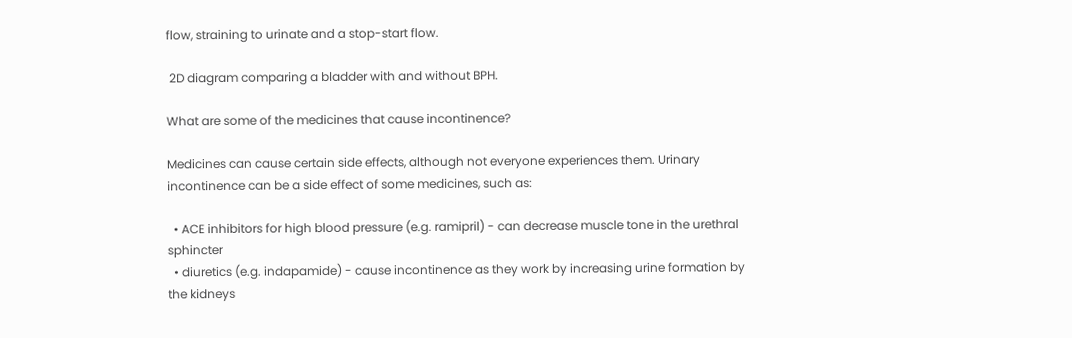flow, straining to urinate and a stop-start flow.

 2D diagram comparing a bladder with and without BPH.

What are some of the medicines that cause incontinence?

Medicines can cause certain side effects, although not everyone experiences them. Urinary incontinence can be a side effect of some medicines, such as:

  • ACE inhibitors for high blood pressure (e.g. ramipril) - can decrease muscle tone in the urethral sphincter
  • diuretics (e.g. indapamide) - cause incontinence as they work by increasing urine formation by the kidneys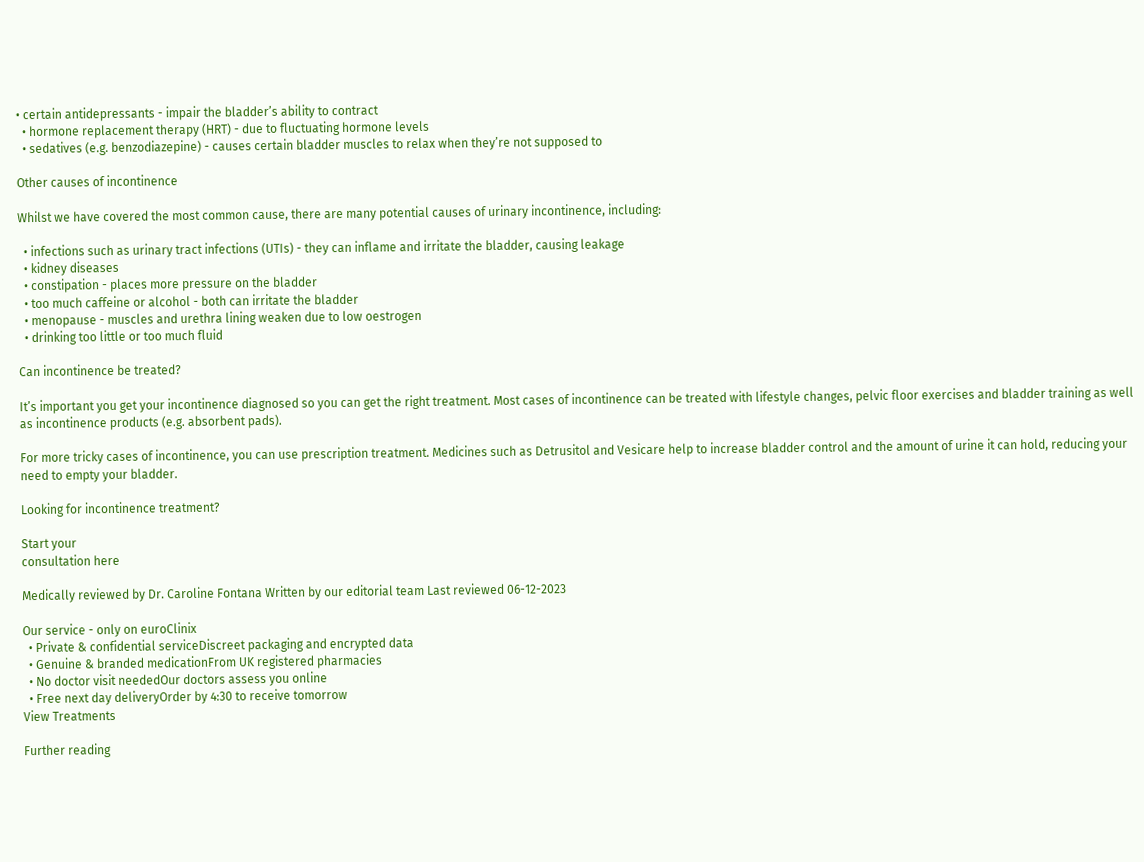• certain antidepressants - impair the bladder’s ability to contract
  • hormone replacement therapy (HRT) - due to fluctuating hormone levels
  • sedatives (e.g. benzodiazepine) - causes certain bladder muscles to relax when they’re not supposed to

Other causes of incontinence

Whilst we have covered the most common cause, there are many potential causes of urinary incontinence, including:

  • infections such as urinary tract infections (UTIs) - they can inflame and irritate the bladder, causing leakage
  • kidney diseases
  • constipation - places more pressure on the bladder
  • too much caffeine or alcohol - both can irritate the bladder
  • menopause - muscles and urethra lining weaken due to low oestrogen
  • drinking too little or too much fluid

Can incontinence be treated?

It’s important you get your incontinence diagnosed so you can get the right treatment. Most cases of incontinence can be treated with lifestyle changes, pelvic floor exercises and bladder training as well as incontinence products (e.g. absorbent pads).

For more tricky cases of incontinence, you can use prescription treatment. Medicines such as Detrusitol and Vesicare help to increase bladder control and the amount of urine it can hold, reducing your need to empty your bladder.

Looking for incontinence treatment?

Start your
consultation here

Medically reviewed by Dr. Caroline Fontana Written by our editorial team Last reviewed 06-12-2023

Our service - only on euroClinix
  • Private & confidential serviceDiscreet packaging and encrypted data
  • Genuine & branded medicationFrom UK registered pharmacies
  • No doctor visit neededOur doctors assess you online
  • Free next day deliveryOrder by 4:30 to receive tomorrow
View Treatments

Further reading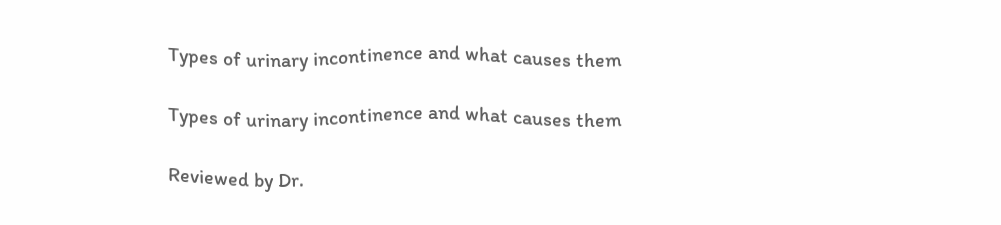Types of urinary incontinence and what causes them

Types of urinary incontinence and what causes them

Reviewed by Dr.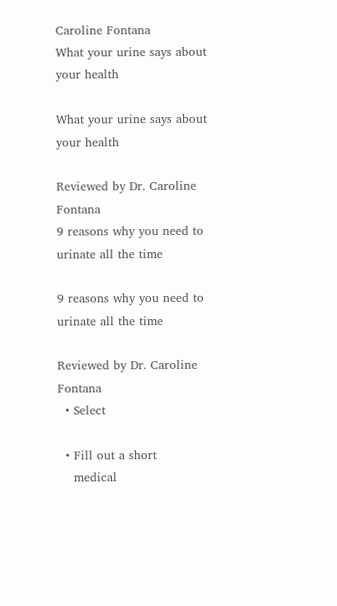Caroline Fontana
What your urine says about your health

What your urine says about your health

Reviewed by Dr. Caroline Fontana
9 reasons why you need to urinate all the time

9 reasons why you need to urinate all the time

Reviewed by Dr. Caroline Fontana
  • Select

  • Fill out a short
    medical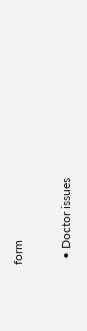form

  • Doctor issues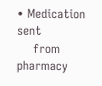• Medication sent
    from pharmacy